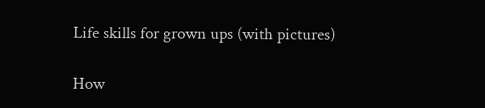Life skills for grown ups (with pictures)

How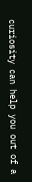curiosity can help you out of a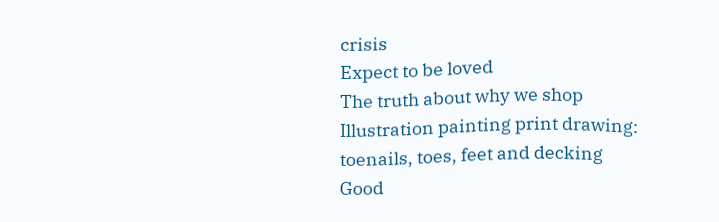crisis
Expect to be loved
The truth about why we shop
Illustration painting print drawing: toenails, toes, feet and decking
Good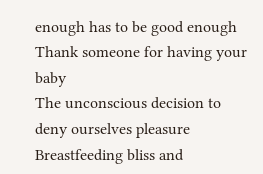enough has to be good enough
Thank someone for having your baby
The unconscious decision to deny ourselves pleasure
Breastfeeding bliss and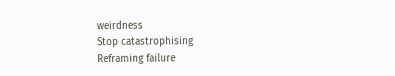weirdness
Stop catastrophising
Reframing failure